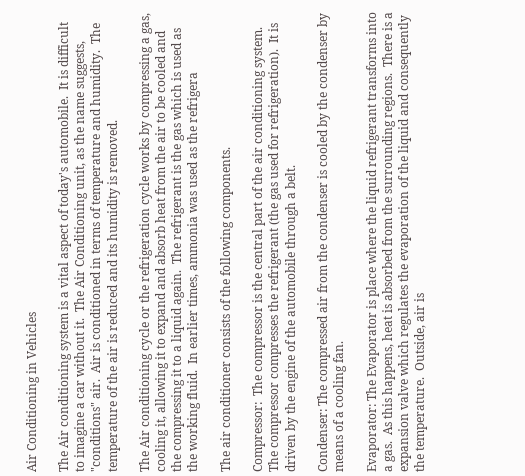Air Conditioning in Vehicles

The Air conditioning system is a vital aspect of today's automobile.  It is difficult to imagine a car without it.  The Air Conditioning unit, as the name suggests, "conditions" air.  Air is conditioned in terms of temperature and humidity.  The temperature of the air is reduced and its humidity is removed.

The Air conditioning cycle or the refrigeration cycle works by compressing a gas, cooling it, allowing it to expand and absorb heat from the air to be cooled and the compressing it to a liquid again.  The refrigerant is the gas which is used as the working fluid.  In earlier times, ammonia was used as the refrigera

The air conditioner consists of the following components.

Compressor:  The compressor is the central part of the air conditioning system. The compressor compresses the refrigerant (the gas used for refrigeration).  It is driven by the engine of the automobile through a belt.

Condenser: The compressed air from the condenser is cooled by the condenser by means of a cooling fan.

Evaporator: The Evaporator is place where the liquid refrigerant transforms into a gas.  As this happens, heat is absorbed from the surrounding regions.  There is a expansion valve which regulates the evaporation of the liquid and consequently the temperature.  Outside, air is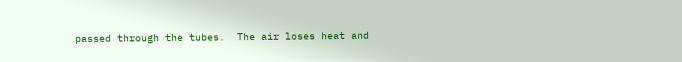passed through the tubes.  The air loses heat and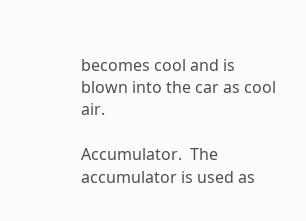becomes cool and is blown into the car as cool air.

Accumulator.  The accumulator is used as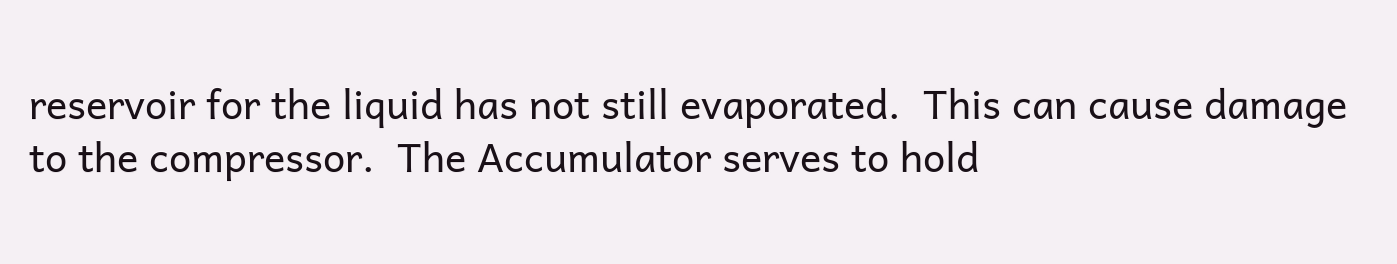reservoir for the liquid has not still evaporated.  This can cause damage to the compressor.  The Accumulator serves to hold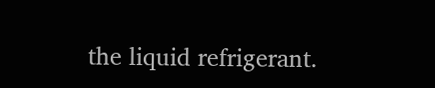the liquid refrigerant.